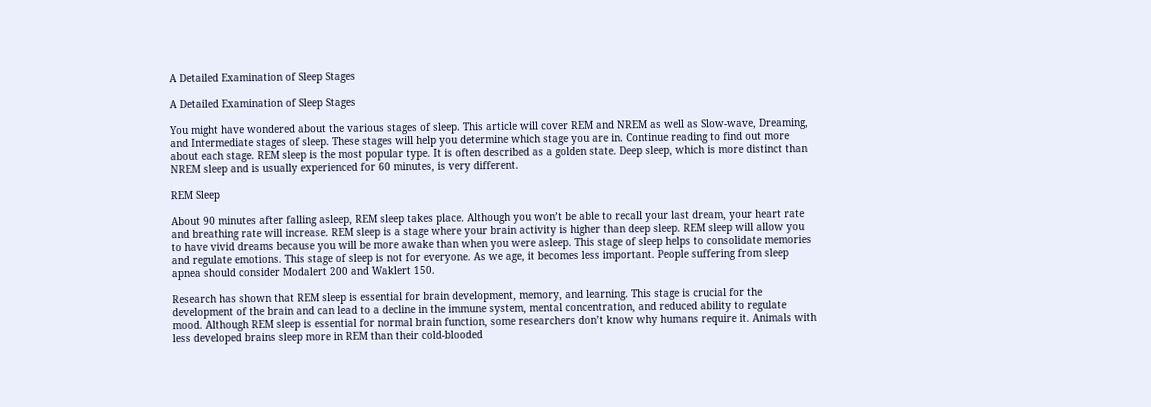A Detailed Examination of Sleep Stages

A Detailed Examination of Sleep Stages

You might have wondered about the various stages of sleep. This article will cover REM and NREM as well as Slow-wave, Dreaming, and Intermediate stages of sleep. These stages will help you determine which stage you are in. Continue reading to find out more about each stage. REM sleep is the most popular type. It is often described as a golden state. Deep sleep, which is more distinct than NREM sleep and is usually experienced for 60 minutes, is very different.

REM Sleep

About 90 minutes after falling asleep, REM sleep takes place. Although you won’t be able to recall your last dream, your heart rate and breathing rate will increase. REM sleep is a stage where your brain activity is higher than deep sleep. REM sleep will allow you to have vivid dreams because you will be more awake than when you were asleep. This stage of sleep helps to consolidate memories and regulate emotions. This stage of sleep is not for everyone. As we age, it becomes less important. People suffering from sleep apnea should consider Modalert 200 and Waklert 150.

Research has shown that REM sleep is essential for brain development, memory, and learning. This stage is crucial for the development of the brain and can lead to a decline in the immune system, mental concentration, and reduced ability to regulate mood. Although REM sleep is essential for normal brain function, some researchers don’t know why humans require it. Animals with less developed brains sleep more in REM than their cold-blooded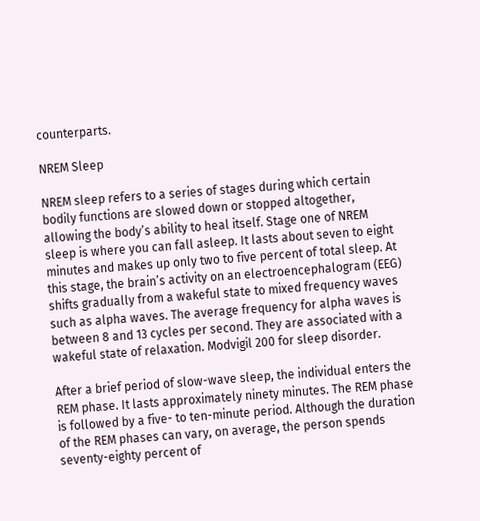counterparts.

NREM Sleep

NREM sleep refers to a series of stages during which certain bodily functions are slowed down or stopped altogether, allowing the body’s ability to heal itself. Stage one of NREM sleep is where you can fall asleep. It lasts about seven to eight minutes and makes up only two to five percent of total sleep. At this stage, the brain’s activity on an electroencephalogram (EEG) shifts gradually from a wakeful state to mixed frequency waves such as alpha waves. The average frequency for alpha waves is between 8 and 13 cycles per second. They are associated with a wakeful state of relaxation. Modvigil 200 for sleep disorder.

After a brief period of slow-wave sleep, the individual enters the REM phase. It lasts approximately ninety minutes. The REM phase is followed by a five- to ten-minute period. Although the duration of the REM phases can vary, on average, the person spends seventy-eighty percent of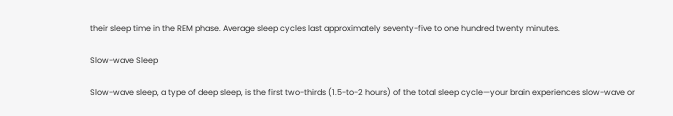their sleep time in the REM phase. Average sleep cycles last approximately seventy-five to one hundred twenty minutes.

Slow-wave Sleep

Slow-wave sleep, a type of deep sleep, is the first two-thirds (1.5-to-2 hours) of the total sleep cycle—your brain experiences slow-wave or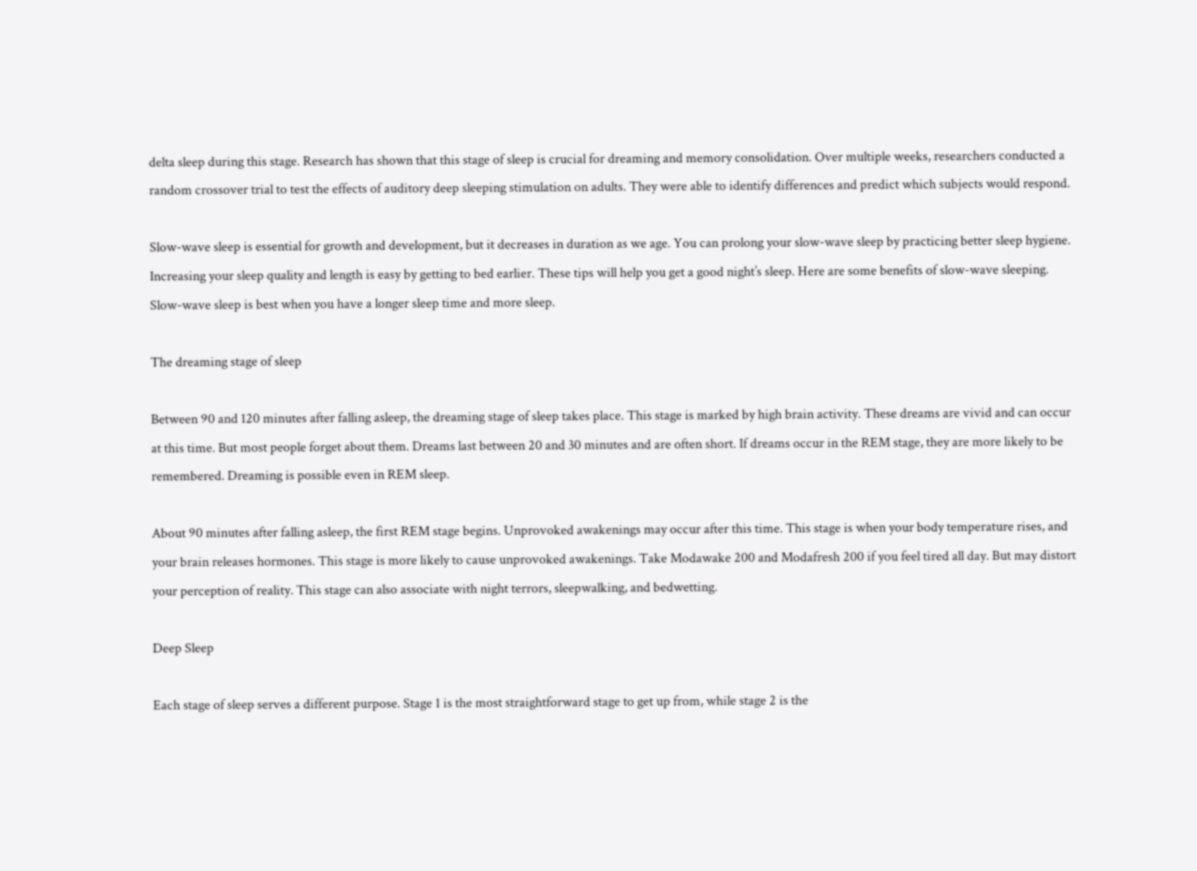delta sleep during this stage. Research has shown that this stage of sleep is crucial for dreaming and memory consolidation. Over multiple weeks, researchers conducted a random crossover trial to test the effects of auditory deep sleeping stimulation on adults. They were able to identify differences and predict which subjects would respond.

Slow-wave sleep is essential for growth and development, but it decreases in duration as we age. You can prolong your slow-wave sleep by practicing better sleep hygiene. Increasing your sleep quality and length is easy by getting to bed earlier. These tips will help you get a good night’s sleep. Here are some benefits of slow-wave sleeping. Slow-wave sleep is best when you have a longer sleep time and more sleep.

The dreaming stage of sleep

Between 90 and 120 minutes after falling asleep, the dreaming stage of sleep takes place. This stage is marked by high brain activity. These dreams are vivid and can occur at this time. But most people forget about them. Dreams last between 20 and 30 minutes and are often short. If dreams occur in the REM stage, they are more likely to be remembered. Dreaming is possible even in REM sleep.

About 90 minutes after falling asleep, the first REM stage begins. Unprovoked awakenings may occur after this time. This stage is when your body temperature rises, and your brain releases hormones. This stage is more likely to cause unprovoked awakenings. Take Modawake 200 and Modafresh 200 if you feel tired all day. But may distort your perception of reality. This stage can also associate with night terrors, sleepwalking, and bedwetting.

Deep Sleep

Each stage of sleep serves a different purpose. Stage 1 is the most straightforward stage to get up from, while stage 2 is the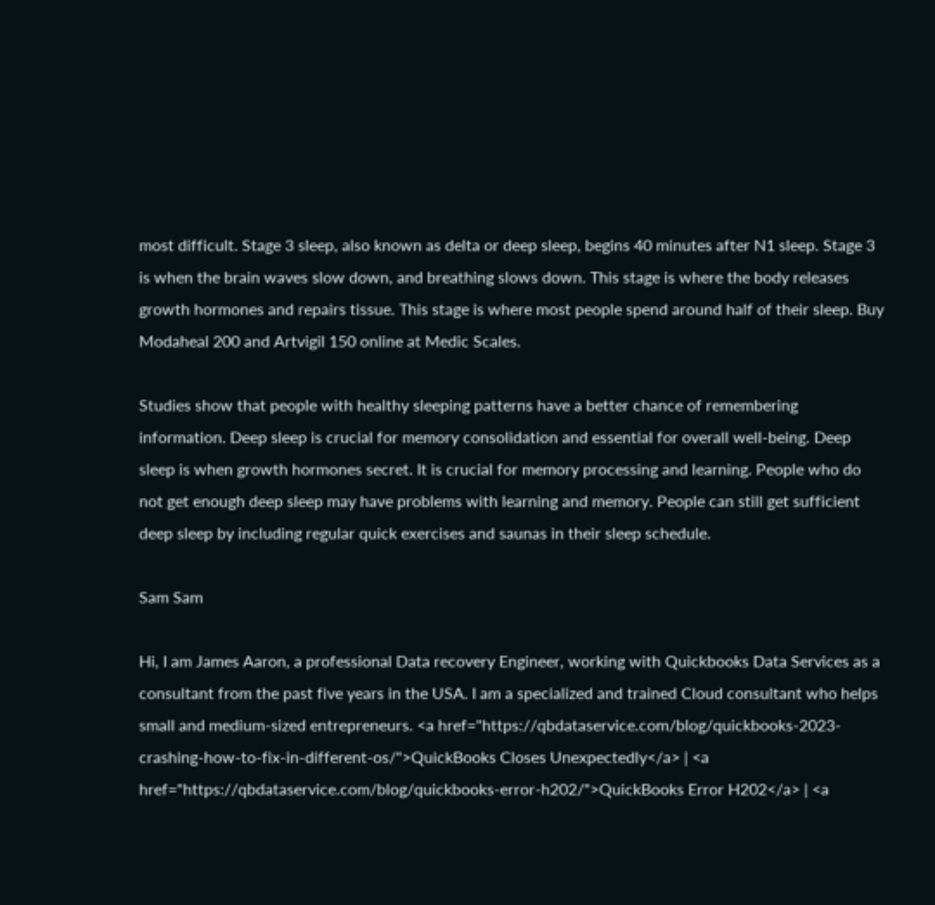most difficult. Stage 3 sleep, also known as delta or deep sleep, begins 40 minutes after N1 sleep. Stage 3 is when the brain waves slow down, and breathing slows down. This stage is where the body releases growth hormones and repairs tissue. This stage is where most people spend around half of their sleep. Buy Modaheal 200 and Artvigil 150 online at Medic Scales.

Studies show that people with healthy sleeping patterns have a better chance of remembering information. Deep sleep is crucial for memory consolidation and essential for overall well-being. Deep sleep is when growth hormones secret. It is crucial for memory processing and learning. People who do not get enough deep sleep may have problems with learning and memory. People can still get sufficient deep sleep by including regular quick exercises and saunas in their sleep schedule.

Sam Sam

Hi, I am James Aaron, a professional Data recovery Engineer, working with Quickbooks Data Services as a consultant from the past five years in the USA. I am a specialized and trained Cloud consultant who helps small and medium-sized entrepreneurs. <a href="https://qbdataservice.com/blog/quickbooks-2023-crashing-how-to-fix-in-different-os/">QuickBooks Closes Unexpectedly</a> | <a href="https://qbdataservice.com/blog/quickbooks-error-h202/">QuickBooks Error H202</a> | <a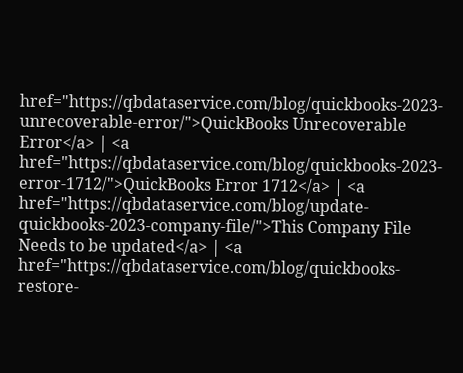href="https://qbdataservice.com/blog/quickbooks-2023-unrecoverable-error/">QuickBooks Unrecoverable Error</a> | <a href="https://qbdataservice.com/blog/quickbooks-2023-error-1712/">QuickBooks Error 1712</a> | <a href="https://qbdataservice.com/blog/update-quickbooks-2023-company-file/">This Company File Needs to be updated</a> | <a href="https://qbdataservice.com/blog/quickbooks-restore-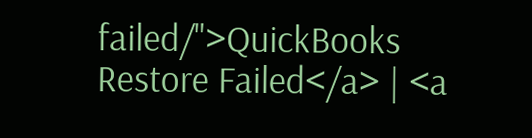failed/">QuickBooks Restore Failed</a> | <a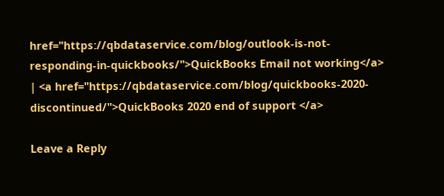href="https://qbdataservice.com/blog/outlook-is-not-responding-in-quickbooks/">QuickBooks Email not working</a> | <a href="https://qbdataservice.com/blog/quickbooks-2020-discontinued/">QuickBooks 2020 end of support </a>

Leave a Reply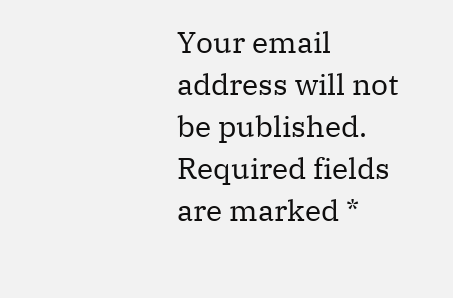Your email address will not be published. Required fields are marked *